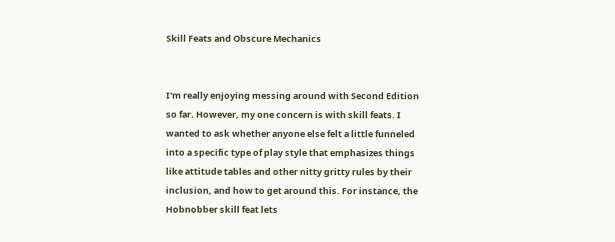Skill Feats and Obscure Mechanics


I'm really enjoying messing around with Second Edition so far. However, my one concern is with skill feats. I wanted to ask whether anyone else felt a little funneled into a specific type of play style that emphasizes things like attitude tables and other nitty gritty rules by their inclusion, and how to get around this. For instance, the Hobnobber skill feat lets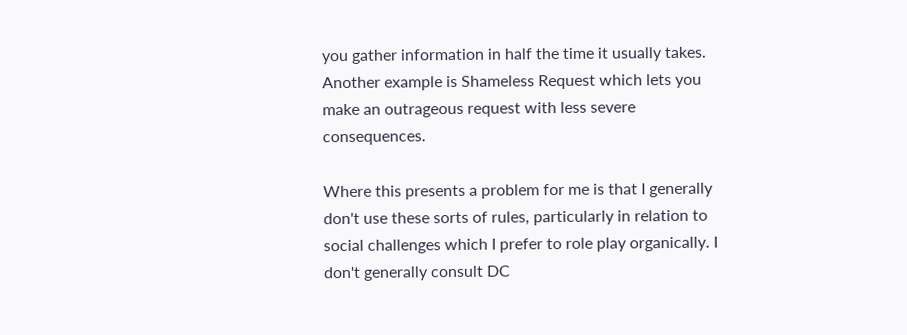you gather information in half the time it usually takes. Another example is Shameless Request which lets you make an outrageous request with less severe consequences.

Where this presents a problem for me is that I generally don't use these sorts of rules, particularly in relation to social challenges which I prefer to role play organically. I don't generally consult DC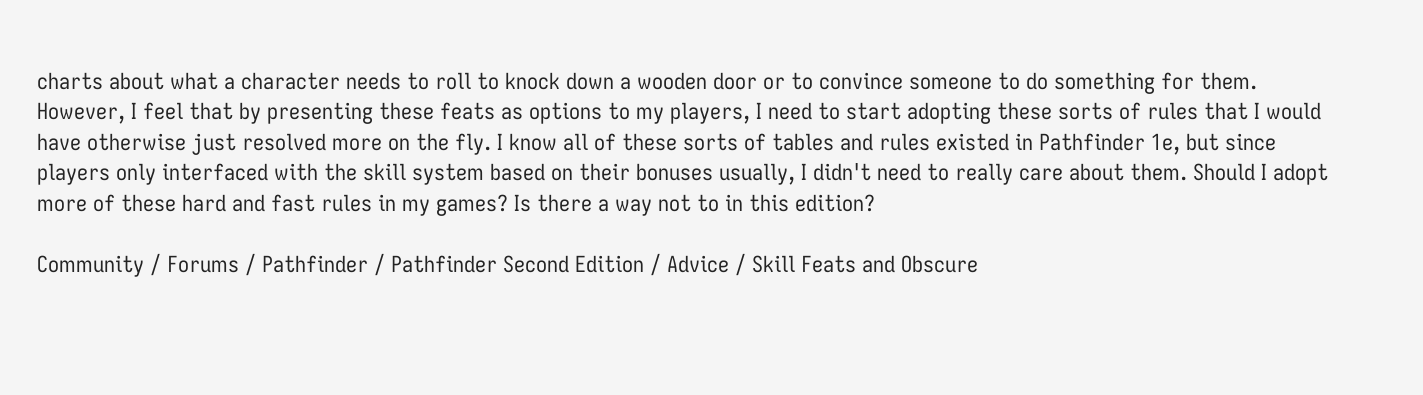charts about what a character needs to roll to knock down a wooden door or to convince someone to do something for them. However, I feel that by presenting these feats as options to my players, I need to start adopting these sorts of rules that I would have otherwise just resolved more on the fly. I know all of these sorts of tables and rules existed in Pathfinder 1e, but since players only interfaced with the skill system based on their bonuses usually, I didn't need to really care about them. Should I adopt more of these hard and fast rules in my games? Is there a way not to in this edition?

Community / Forums / Pathfinder / Pathfinder Second Edition / Advice / Skill Feats and Obscure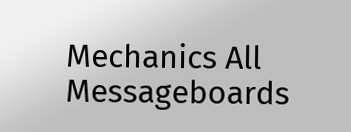Mechanics All Messageboards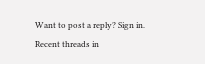Want to post a reply? Sign in.
Recent threads in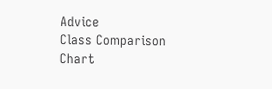Advice
Class Comparison Chart